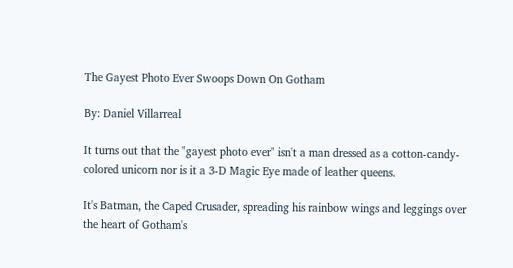The Gayest Photo Ever Swoops Down On Gotham

By: Daniel Villarreal

It turns out that the "gayest photo ever" isn't a man dressed as a cotton-candy-colored unicorn nor is it a 3-D Magic Eye made of leather queens.

It's Batman, the Caped Crusader, spreading his rainbow wings and leggings over the heart of Gotham's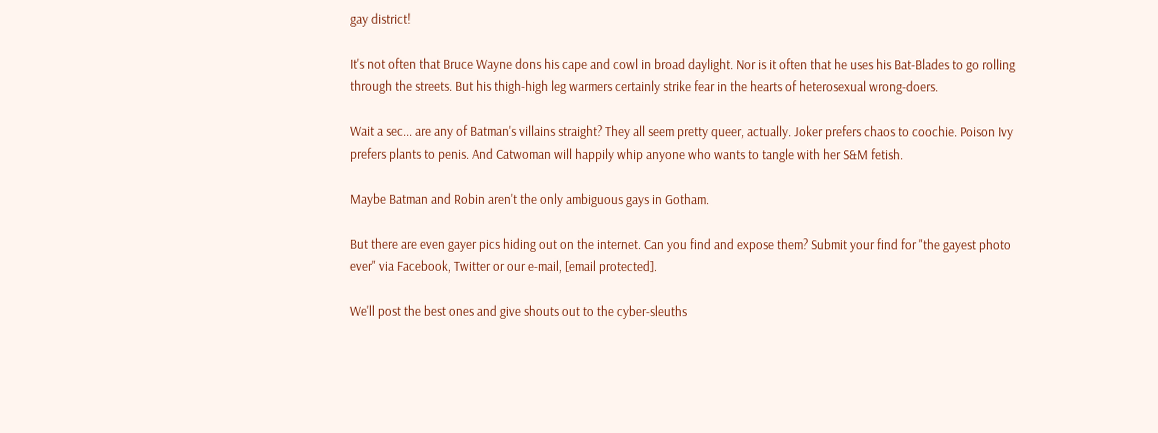gay district!

It's not often that Bruce Wayne dons his cape and cowl in broad daylight. Nor is it often that he uses his Bat-Blades to go rolling through the streets. But his thigh-high leg warmers certainly strike fear in the hearts of heterosexual wrong-doers.

Wait a sec... are any of Batman's villains straight? They all seem pretty queer, actually. Joker prefers chaos to coochie. Poison Ivy prefers plants to penis. And Catwoman will happily whip anyone who wants to tangle with her S&M fetish.

Maybe Batman and Robin aren't the only ambiguous gays in Gotham.

But there are even gayer pics hiding out on the internet. Can you find and expose them? Submit your find for "the gayest photo ever" via Facebook, Twitter or our e-mail, [email protected].

We'll post the best ones and give shouts out to the cyber-sleuths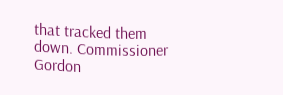that tracked them down. Commissioner Gordon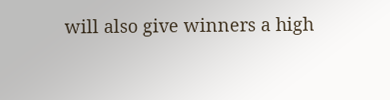will also give winners a high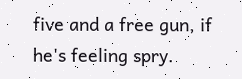five and a free gun, if he's feeling spry.